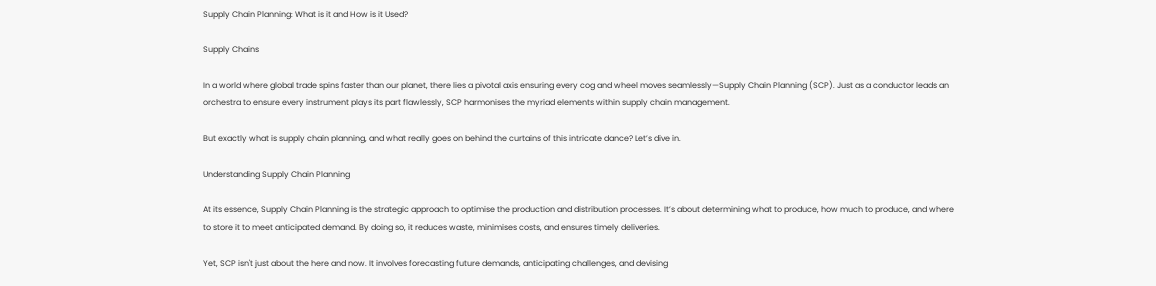Supply Chain Planning: What is it and How is it Used?

Supply Chains

In a world where global trade spins faster than our planet, there lies a pivotal axis ensuring every cog and wheel moves seamlessly—Supply Chain Planning (SCP). Just as a conductor leads an orchestra to ensure every instrument plays its part flawlessly, SCP harmonises the myriad elements within supply chain management.

But exactly what is supply chain planning, and what really goes on behind the curtains of this intricate dance? Let’s dive in.

Understanding Supply Chain Planning

At its essence, Supply Chain Planning is the strategic approach to optimise the production and distribution processes. It’s about determining what to produce, how much to produce, and where to store it to meet anticipated demand. By doing so, it reduces waste, minimises costs, and ensures timely deliveries.

Yet, SCP isn't just about the here and now. It involves forecasting future demands, anticipating challenges, and devising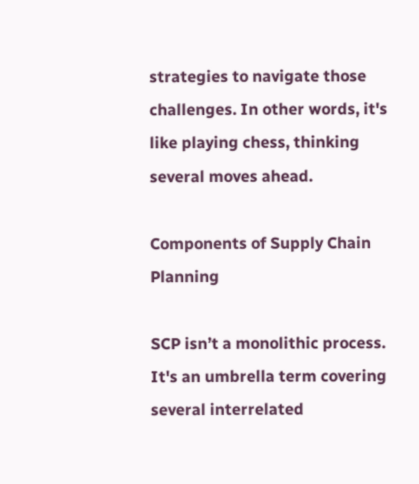strategies to navigate those challenges. In other words, it's like playing chess, thinking several moves ahead.

Components of Supply Chain Planning

SCP isn’t a monolithic process. It's an umbrella term covering several interrelated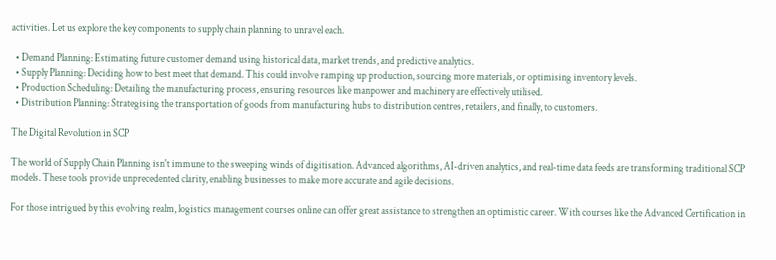activities. Let us explore the key components to supply chain planning to unravel each.

  • Demand Planning: Estimating future customer demand using historical data, market trends, and predictive analytics.
  • Supply Planning: Deciding how to best meet that demand. This could involve ramping up production, sourcing more materials, or optimising inventory levels.
  • Production Scheduling: Detailing the manufacturing process, ensuring resources like manpower and machinery are effectively utilised.
  • Distribution Planning: Strategising the transportation of goods from manufacturing hubs to distribution centres, retailers, and finally, to customers.

The Digital Revolution in SCP

The world of Supply Chain Planning isn't immune to the sweeping winds of digitisation. Advanced algorithms, AI-driven analytics, and real-time data feeds are transforming traditional SCP models. These tools provide unprecedented clarity, enabling businesses to make more accurate and agile decisions.

For those intrigued by this evolving realm, logistics management courses online can offer great assistance to strengthen an optimistic career. With courses like the Advanced Certification in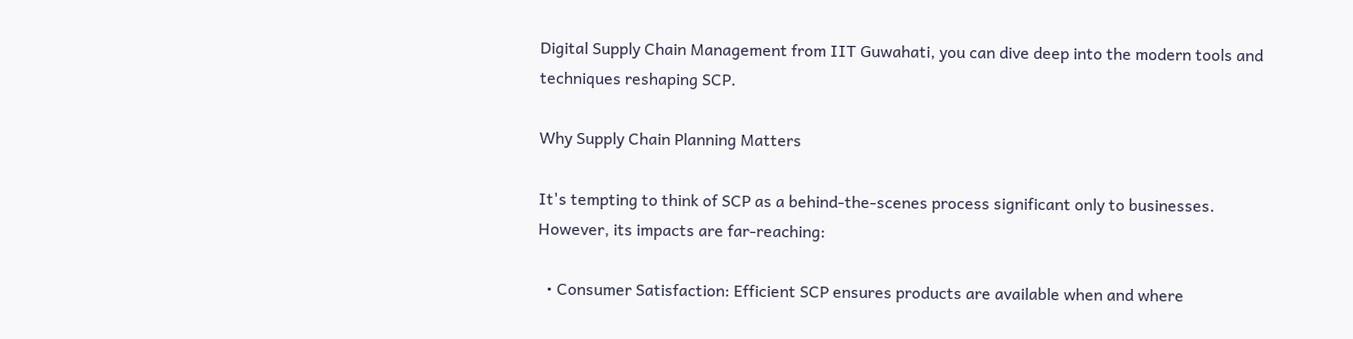Digital Supply Chain Management from IIT Guwahati, you can dive deep into the modern tools and techniques reshaping SCP.

Why Supply Chain Planning Matters

It's tempting to think of SCP as a behind-the-scenes process significant only to businesses. However, its impacts are far-reaching:

  • Consumer Satisfaction: Efficient SCP ensures products are available when and where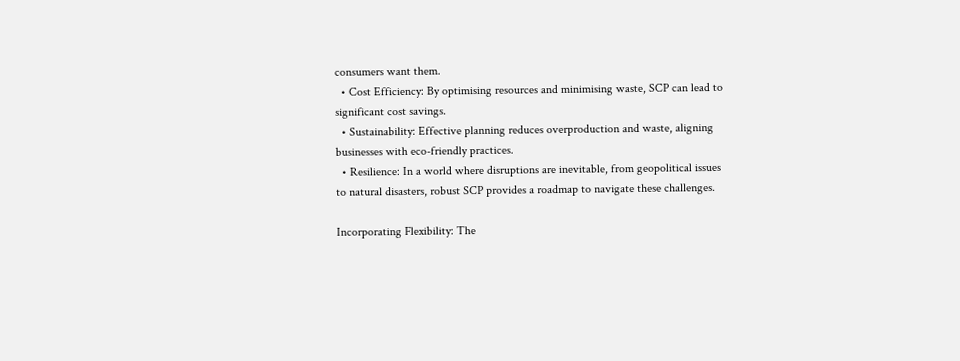consumers want them.
  • Cost Efficiency: By optimising resources and minimising waste, SCP can lead to significant cost savings.
  • Sustainability: Effective planning reduces overproduction and waste, aligning businesses with eco-friendly practices.
  • Resilience: In a world where disruptions are inevitable, from geopolitical issues to natural disasters, robust SCP provides a roadmap to navigate these challenges.

Incorporating Flexibility: The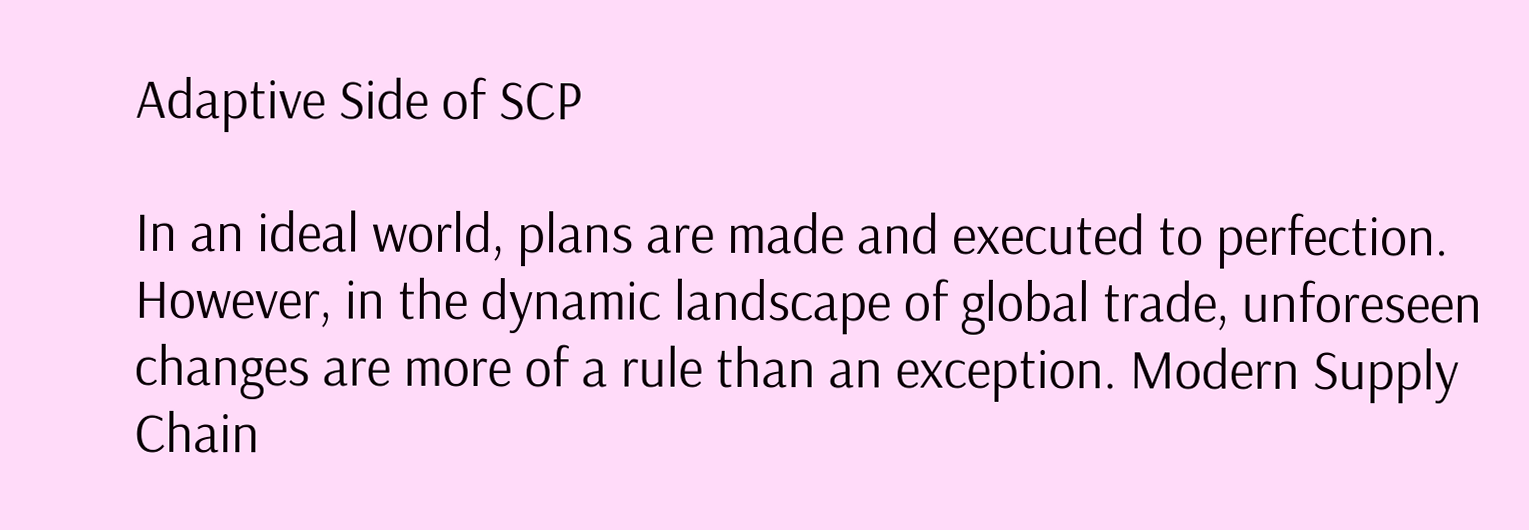Adaptive Side of SCP

In an ideal world, plans are made and executed to perfection. However, in the dynamic landscape of global trade, unforeseen changes are more of a rule than an exception. Modern Supply Chain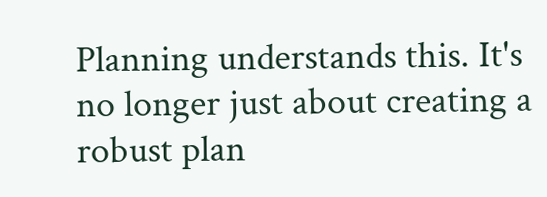Planning understands this. It's no longer just about creating a robust plan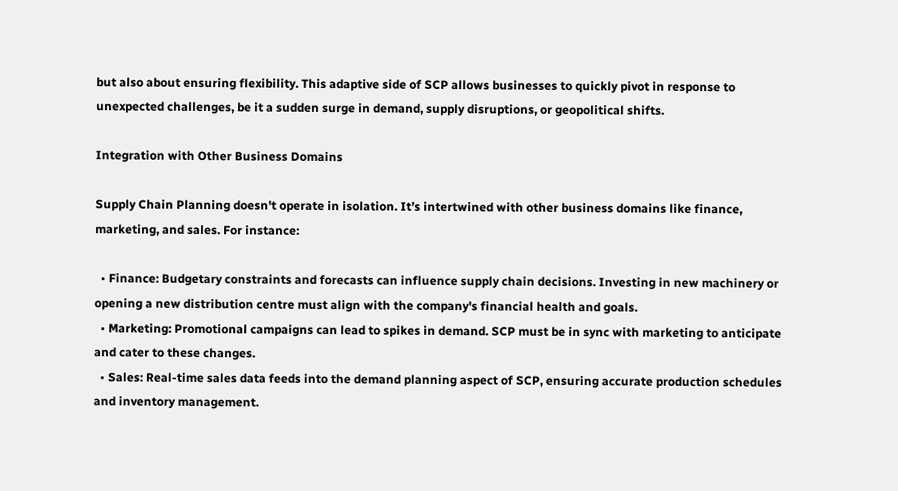but also about ensuring flexibility. This adaptive side of SCP allows businesses to quickly pivot in response to unexpected challenges, be it a sudden surge in demand, supply disruptions, or geopolitical shifts.

Integration with Other Business Domains

Supply Chain Planning doesn't operate in isolation. It’s intertwined with other business domains like finance, marketing, and sales. For instance:

  • Finance: Budgetary constraints and forecasts can influence supply chain decisions. Investing in new machinery or opening a new distribution centre must align with the company's financial health and goals.
  • Marketing: Promotional campaigns can lead to spikes in demand. SCP must be in sync with marketing to anticipate and cater to these changes.
  • Sales: Real-time sales data feeds into the demand planning aspect of SCP, ensuring accurate production schedules and inventory management.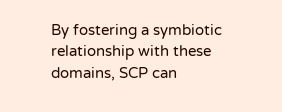By fostering a symbiotic relationship with these domains, SCP can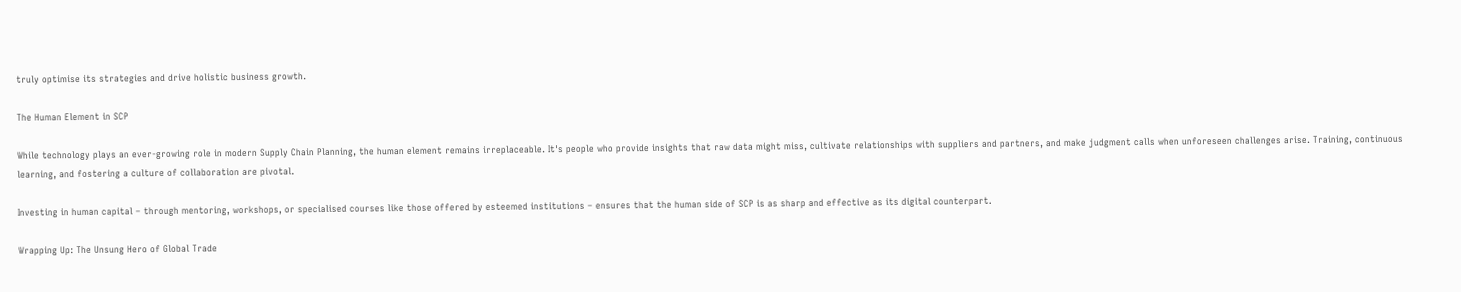truly optimise its strategies and drive holistic business growth.

The Human Element in SCP

While technology plays an ever-growing role in modern Supply Chain Planning, the human element remains irreplaceable. It's people who provide insights that raw data might miss, cultivate relationships with suppliers and partners, and make judgment calls when unforeseen challenges arise. Training, continuous learning, and fostering a culture of collaboration are pivotal.

Investing in human capital – through mentoring, workshops, or specialised courses like those offered by esteemed institutions – ensures that the human side of SCP is as sharp and effective as its digital counterpart.

Wrapping Up: The Unsung Hero of Global Trade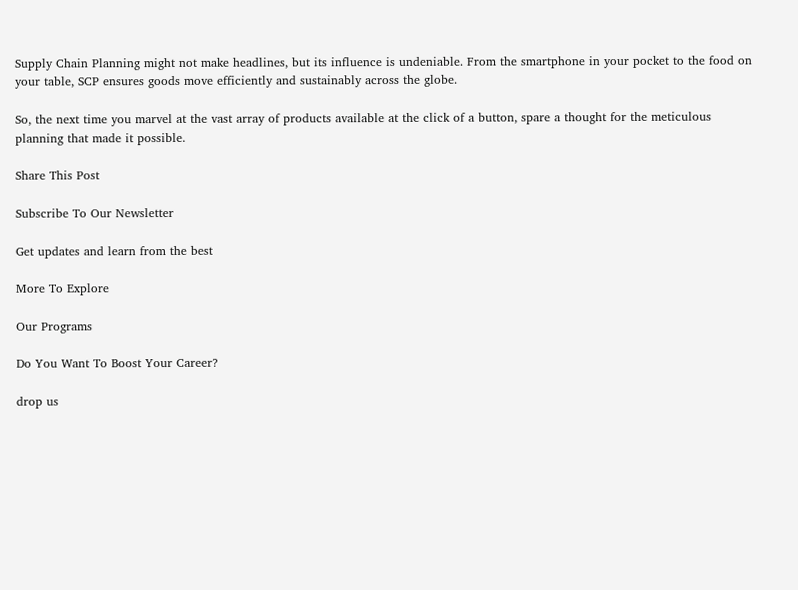Supply Chain Planning might not make headlines, but its influence is undeniable. From the smartphone in your pocket to the food on your table, SCP ensures goods move efficiently and sustainably across the globe.

So, the next time you marvel at the vast array of products available at the click of a button, spare a thought for the meticulous planning that made it possible.

Share This Post

Subscribe To Our Newsletter

Get updates and learn from the best

More To Explore

Our Programs

Do You Want To Boost Your Career?

drop us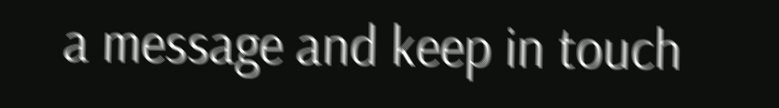a message and keep in touch